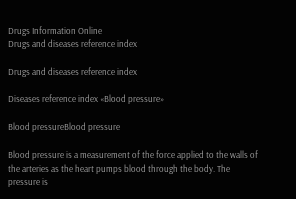Drugs Information Online
Drugs and diseases reference index

Drugs and diseases reference index

Diseases reference index «Blood pressure»

Blood pressureBlood pressure

Blood pressure is a measurement of the force applied to the walls of the arteries as the heart pumps blood through the body. The pressure is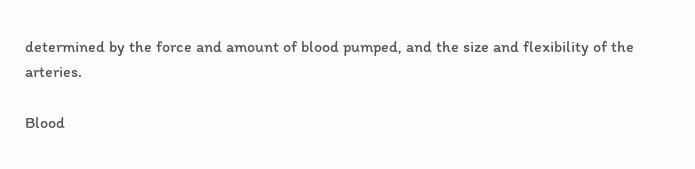determined by the force and amount of blood pumped, and the size and flexibility of the arteries.

Blood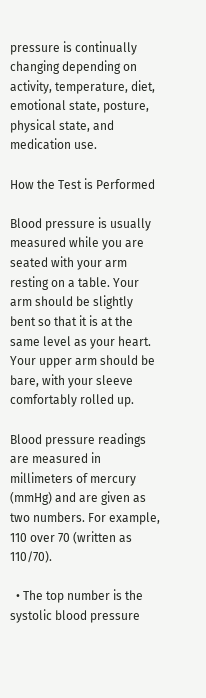pressure is continually changing depending on activity, temperature, diet, emotional state, posture, physical state, and medication use.

How the Test is Performed

Blood pressure is usually measured while you are seated with your arm resting on a table. Your arm should be slightly bent so that it is at the same level as your heart. Your upper arm should be bare, with your sleeve comfortably rolled up.

Blood pressure readings are measured in millimeters of mercury (mmHg) and are given as two numbers. For example, 110 over 70 (written as 110/70).

  • The top number is the systolic blood pressure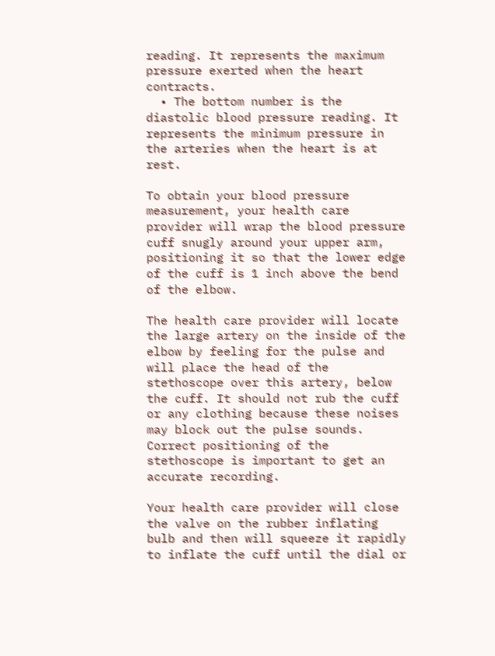reading. It represents the maximum pressure exerted when the heart contracts.
  • The bottom number is the diastolic blood pressure reading. It represents the minimum pressure in the arteries when the heart is at rest.

To obtain your blood pressure measurement, your health care provider will wrap the blood pressure cuff snugly around your upper arm, positioning it so that the lower edge of the cuff is 1 inch above the bend of the elbow.

The health care provider will locate the large artery on the inside of the elbow by feeling for the pulse and will place the head of the stethoscope over this artery, below the cuff. It should not rub the cuff or any clothing because these noises may block out the pulse sounds. Correct positioning of the stethoscope is important to get an accurate recording.

Your health care provider will close the valve on the rubber inflating bulb and then will squeeze it rapidly to inflate the cuff until the dial or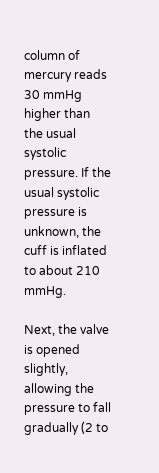column of mercury reads 30 mmHg higher than the usual systolic pressure. If the usual systolic pressure is unknown, the cuff is inflated to about 210 mmHg.

Next, the valve is opened slightly, allowing the pressure to fall gradually (2 to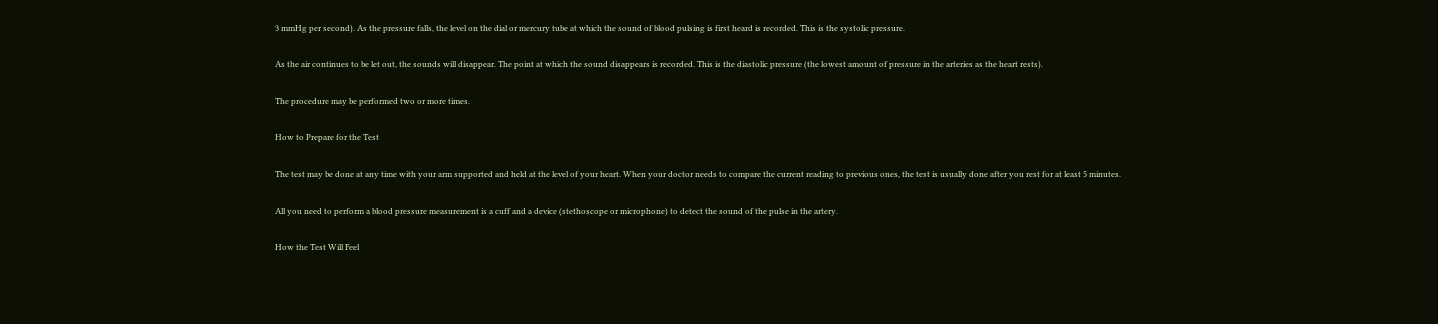3 mmHg per second). As the pressure falls, the level on the dial or mercury tube at which the sound of blood pulsing is first heard is recorded. This is the systolic pressure.

As the air continues to be let out, the sounds will disappear. The point at which the sound disappears is recorded. This is the diastolic pressure (the lowest amount of pressure in the arteries as the heart rests).

The procedure may be performed two or more times.

How to Prepare for the Test

The test may be done at any time with your arm supported and held at the level of your heart. When your doctor needs to compare the current reading to previous ones, the test is usually done after you rest for at least 5 minutes.

All you need to perform a blood pressure measurement is a cuff and a device (stethoscope or microphone) to detect the sound of the pulse in the artery.

How the Test Will Feel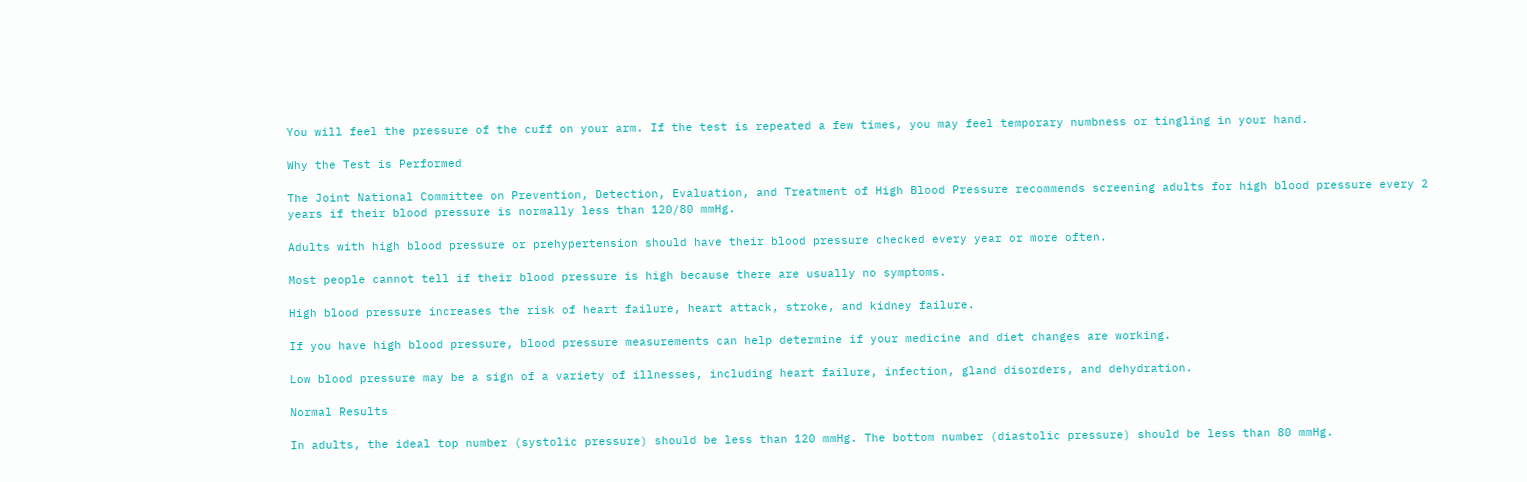You will feel the pressure of the cuff on your arm. If the test is repeated a few times, you may feel temporary numbness or tingling in your hand.

Why the Test is Performed

The Joint National Committee on Prevention, Detection, Evaluation, and Treatment of High Blood Pressure recommends screening adults for high blood pressure every 2 years if their blood pressure is normally less than 120/80 mmHg.

Adults with high blood pressure or prehypertension should have their blood pressure checked every year or more often.

Most people cannot tell if their blood pressure is high because there are usually no symptoms.

High blood pressure increases the risk of heart failure, heart attack, stroke, and kidney failure.

If you have high blood pressure, blood pressure measurements can help determine if your medicine and diet changes are working.

Low blood pressure may be a sign of a variety of illnesses, including heart failure, infection, gland disorders, and dehydration.

Normal Results

In adults, the ideal top number (systolic pressure) should be less than 120 mmHg. The bottom number (diastolic pressure) should be less than 80 mmHg.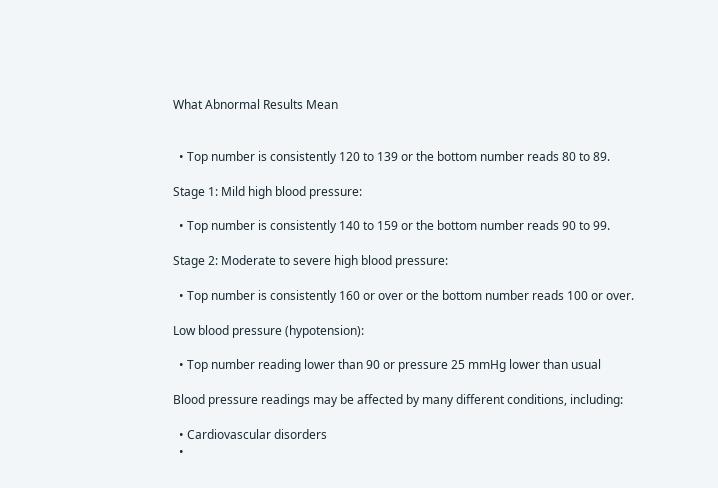What Abnormal Results Mean


  • Top number is consistently 120 to 139 or the bottom number reads 80 to 89.

Stage 1: Mild high blood pressure:

  • Top number is consistently 140 to 159 or the bottom number reads 90 to 99.

Stage 2: Moderate to severe high blood pressure:

  • Top number is consistently 160 or over or the bottom number reads 100 or over.

Low blood pressure (hypotension):

  • Top number reading lower than 90 or pressure 25 mmHg lower than usual

Blood pressure readings may be affected by many different conditions, including:

  • Cardiovascular disorders
  •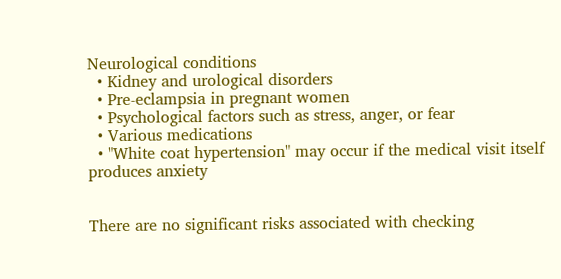Neurological conditions
  • Kidney and urological disorders
  • Pre-eclampsia in pregnant women
  • Psychological factors such as stress, anger, or fear
  • Various medications
  • "White coat hypertension" may occur if the medical visit itself produces anxiety


There are no significant risks associated with checking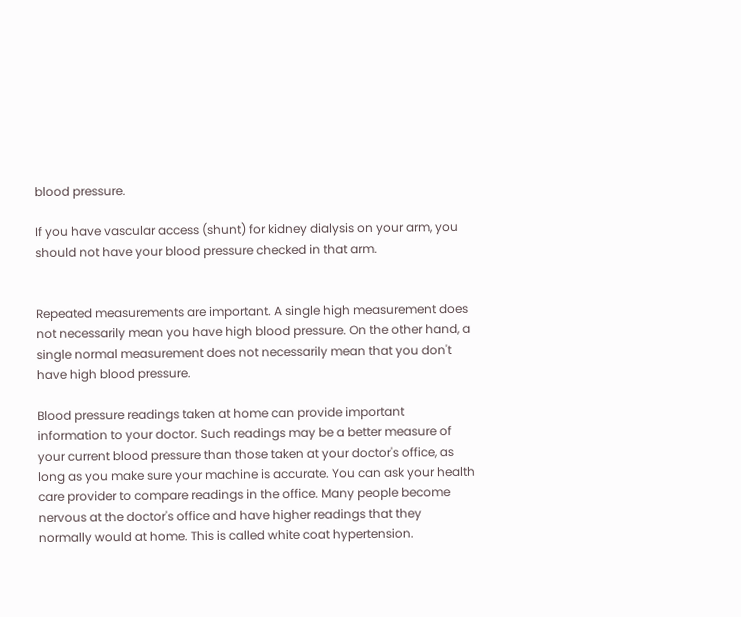blood pressure.

If you have vascular access (shunt) for kidney dialysis on your arm, you should not have your blood pressure checked in that arm.


Repeated measurements are important. A single high measurement does not necessarily mean you have high blood pressure. On the other hand, a single normal measurement does not necessarily mean that you don't have high blood pressure.

Blood pressure readings taken at home can provide important information to your doctor. Such readings may be a better measure of your current blood pressure than those taken at your doctor's office, as long as you make sure your machine is accurate. You can ask your health care provider to compare readings in the office. Many people become nervous at the doctor's office and have higher readings that they normally would at home. This is called white coat hypertension.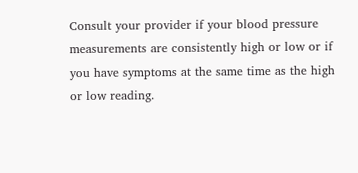Consult your provider if your blood pressure measurements are consistently high or low or if you have symptoms at the same time as the high or low reading.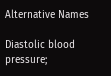Alternative Names

Diastolic blood pressure;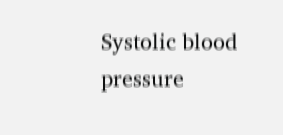Systolic blood pressure